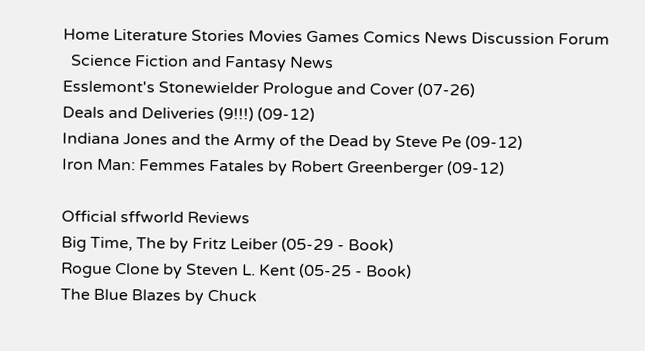Home Literature Stories Movies Games Comics News Discussion Forum
  Science Fiction and Fantasy News
Esslemont's Stonewielder Prologue and Cover (07-26)
Deals and Deliveries (9!!!) (09-12)
Indiana Jones and the Army of the Dead by Steve Pe (09-12)
Iron Man: Femmes Fatales by Robert Greenberger (09-12)

Official sffworld Reviews
Big Time, The by Fritz Leiber (05-29 - Book)
Rogue Clone by Steven L. Kent (05-25 - Book)
The Blue Blazes by Chuck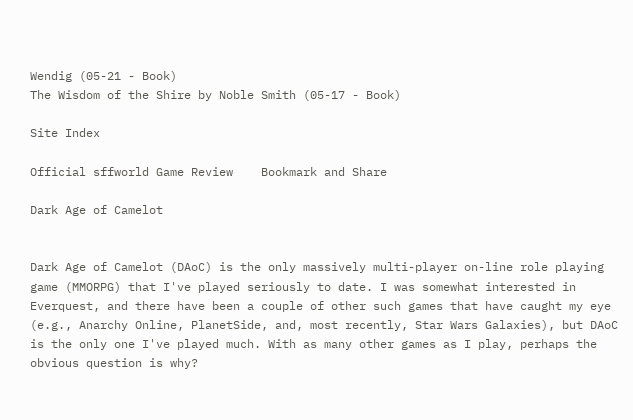Wendig (05-21 - Book)
The Wisdom of the Shire by Noble Smith (05-17 - Book)

Site Index

Official sffworld Game Review    Bookmark and Share

Dark Age of Camelot


Dark Age of Camelot (DAoC) is the only massively multi-player on-line role playing game (MMORPG) that I've played seriously to date. I was somewhat interested in Everquest, and there have been a couple of other such games that have caught my eye (e.g., Anarchy Online, PlanetSide, and, most recently, Star Wars Galaxies), but DAoC is the only one I've played much. With as many other games as I play, perhaps the obvious question is why?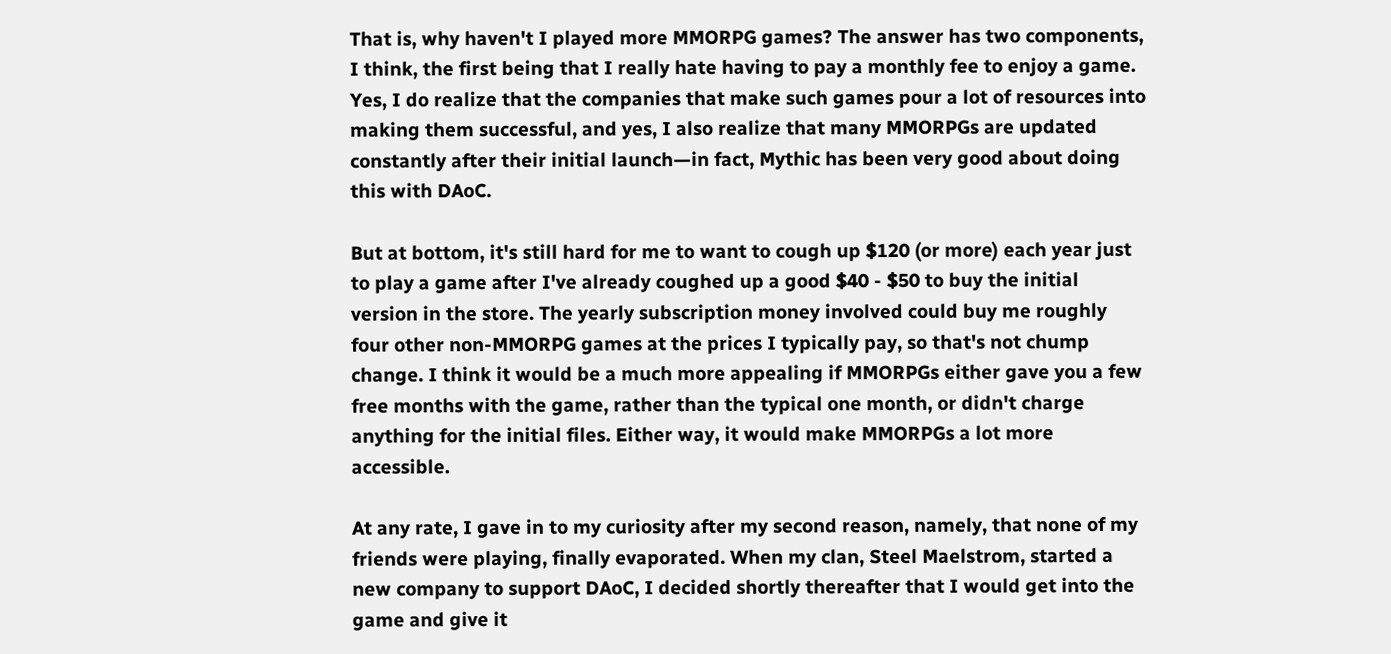That is, why haven't I played more MMORPG games? The answer has two components, I think, the first being that I really hate having to pay a monthly fee to enjoy a game. Yes, I do realize that the companies that make such games pour a lot of resources into making them successful, and yes, I also realize that many MMORPGs are updated constantly after their initial launch—in fact, Mythic has been very good about doing this with DAoC.

But at bottom, it's still hard for me to want to cough up $120 (or more) each year just to play a game after I've already coughed up a good $40 - $50 to buy the initial version in the store. The yearly subscription money involved could buy me roughly four other non-MMORPG games at the prices I typically pay, so that's not chump change. I think it would be a much more appealing if MMORPGs either gave you a few free months with the game, rather than the typical one month, or didn't charge anything for the initial files. Either way, it would make MMORPGs a lot more accessible.

At any rate, I gave in to my curiosity after my second reason, namely, that none of my friends were playing, finally evaporated. When my clan, Steel Maelstrom, started a new company to support DAoC, I decided shortly thereafter that I would get into the game and give it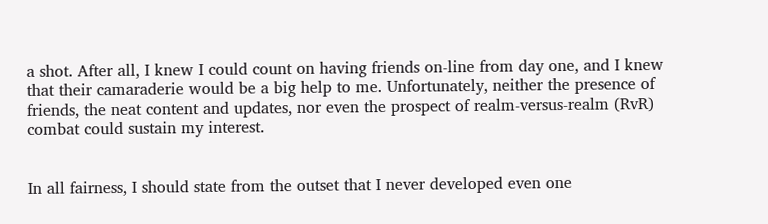a shot. After all, I knew I could count on having friends on-line from day one, and I knew that their camaraderie would be a big help to me. Unfortunately, neither the presence of friends, the neat content and updates, nor even the prospect of realm-versus-realm (RvR) combat could sustain my interest.


In all fairness, I should state from the outset that I never developed even one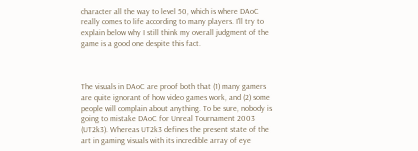character all the way to level 50, which is where DAoC really comes to life according to many players. I'll try to explain below why I still think my overall judgment of the game is a good one despite this fact.



The visuals in DAoC are proof both that (1) many gamers are quite ignorant of how video games work, and (2) some people will complain about anything. To be sure, nobody is going to mistake DAoC for Unreal Tournament 2003 (UT2k3). Whereas UT2k3 defines the present state of the art in gaming visuals with its incredible array of eye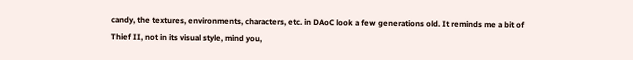candy, the textures, environments, characters, etc. in DAoC look a few generations old. It reminds me a bit of Thief II, not in its visual style, mind you,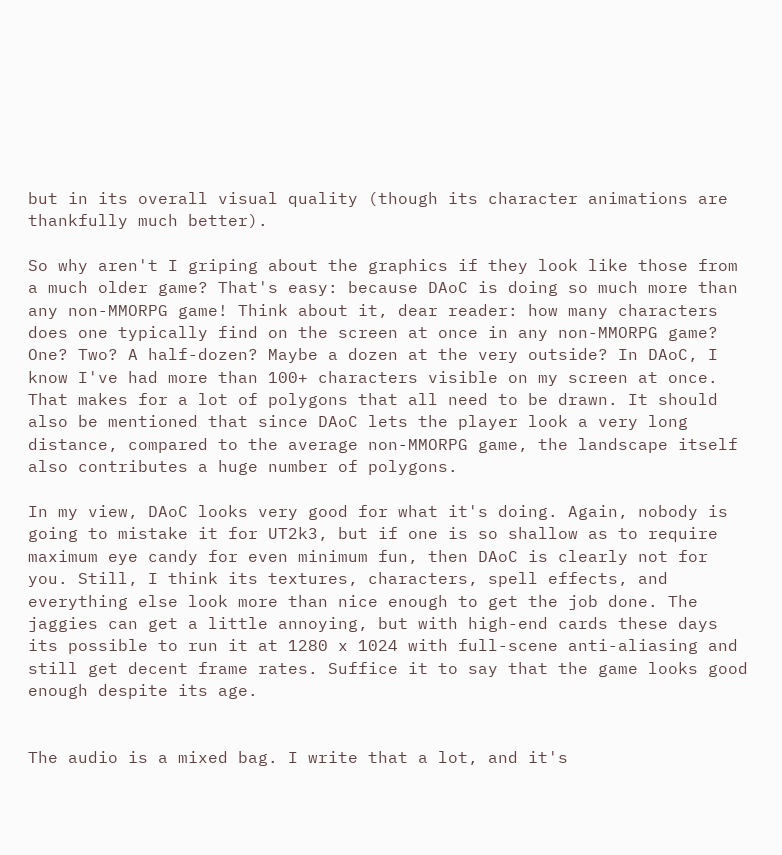but in its overall visual quality (though its character animations are thankfully much better).

So why aren't I griping about the graphics if they look like those from a much older game? That's easy: because DAoC is doing so much more than any non-MMORPG game! Think about it, dear reader: how many characters does one typically find on the screen at once in any non-MMORPG game? One? Two? A half-dozen? Maybe a dozen at the very outside? In DAoC, I know I've had more than 100+ characters visible on my screen at once. That makes for a lot of polygons that all need to be drawn. It should also be mentioned that since DAoC lets the player look a very long distance, compared to the average non-MMORPG game, the landscape itself also contributes a huge number of polygons.

In my view, DAoC looks very good for what it's doing. Again, nobody is going to mistake it for UT2k3, but if one is so shallow as to require maximum eye candy for even minimum fun, then DAoC is clearly not for you. Still, I think its textures, characters, spell effects, and everything else look more than nice enough to get the job done. The jaggies can get a little annoying, but with high-end cards these days its possible to run it at 1280 x 1024 with full-scene anti-aliasing and still get decent frame rates. Suffice it to say that the game looks good enough despite its age.


The audio is a mixed bag. I write that a lot, and it's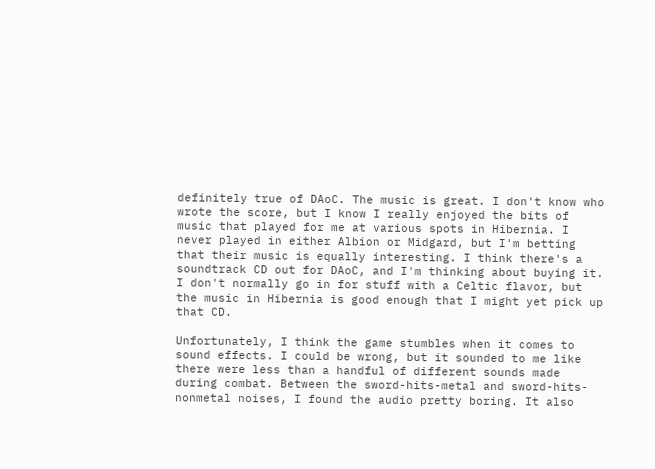definitely true of DAoC. The music is great. I don't know who wrote the score, but I know I really enjoyed the bits of music that played for me at various spots in Hibernia. I never played in either Albion or Midgard, but I'm betting that their music is equally interesting. I think there's a soundtrack CD out for DAoC, and I'm thinking about buying it. I don't normally go in for stuff with a Celtic flavor, but the music in Hibernia is good enough that I might yet pick up that CD.

Unfortunately, I think the game stumbles when it comes to sound effects. I could be wrong, but it sounded to me like there were less than a handful of different sounds made during combat. Between the sword-hits-metal and sword-hits-nonmetal noises, I found the audio pretty boring. It also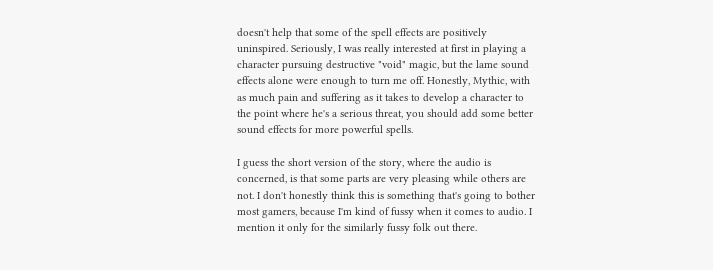doesn't help that some of the spell effects are positively uninspired. Seriously, I was really interested at first in playing a character pursuing destructive "void" magic, but the lame sound effects alone were enough to turn me off. Honestly, Mythic, with as much pain and suffering as it takes to develop a character to the point where he's a serious threat, you should add some better sound effects for more powerful spells.

I guess the short version of the story, where the audio is concerned, is that some parts are very pleasing while others are not. I don't honestly think this is something that's going to bother most gamers, because I'm kind of fussy when it comes to audio. I mention it only for the similarly fussy folk out there.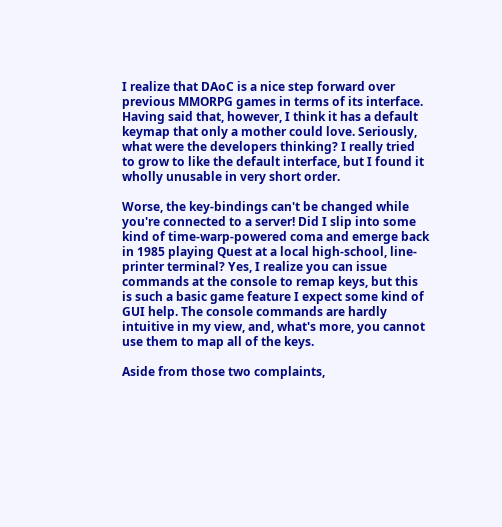I realize that DAoC is a nice step forward over previous MMORPG games in terms of its interface. Having said that, however, I think it has a default keymap that only a mother could love. Seriously, what were the developers thinking? I really tried to grow to like the default interface, but I found it wholly unusable in very short order.

Worse, the key-bindings can't be changed while you're connected to a server! Did I slip into some kind of time-warp-powered coma and emerge back in 1985 playing Quest at a local high-school, line-printer terminal? Yes, I realize you can issue commands at the console to remap keys, but this is such a basic game feature I expect some kind of GUI help. The console commands are hardly intuitive in my view, and, what's more, you cannot use them to map all of the keys.

Aside from those two complaints,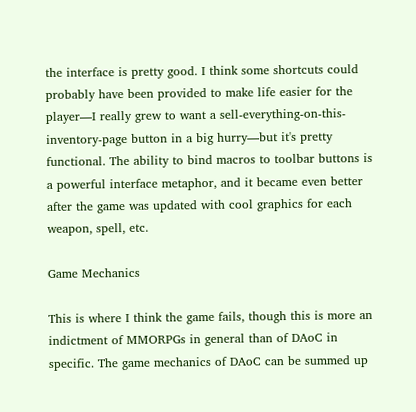the interface is pretty good. I think some shortcuts could probably have been provided to make life easier for the player—I really grew to want a sell-everything-on-this-inventory-page button in a big hurry—but it's pretty functional. The ability to bind macros to toolbar buttons is a powerful interface metaphor, and it became even better after the game was updated with cool graphics for each weapon, spell, etc.

Game Mechanics

This is where I think the game fails, though this is more an indictment of MMORPGs in general than of DAoC in specific. The game mechanics of DAoC can be summed up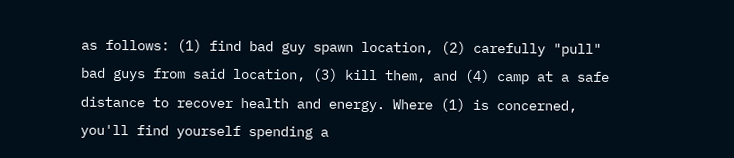as follows: (1) find bad guy spawn location, (2) carefully "pull" bad guys from said location, (3) kill them, and (4) camp at a safe distance to recover health and energy. Where (1) is concerned, you'll find yourself spending a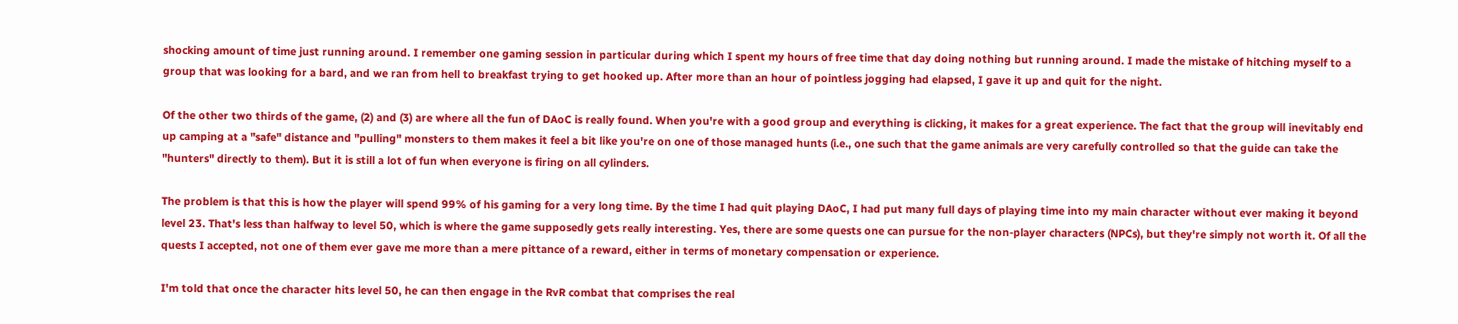shocking amount of time just running around. I remember one gaming session in particular during which I spent my hours of free time that day doing nothing but running around. I made the mistake of hitching myself to a group that was looking for a bard, and we ran from hell to breakfast trying to get hooked up. After more than an hour of pointless jogging had elapsed, I gave it up and quit for the night.

Of the other two thirds of the game, (2) and (3) are where all the fun of DAoC is really found. When you're with a good group and everything is clicking, it makes for a great experience. The fact that the group will inevitably end up camping at a "safe" distance and "pulling" monsters to them makes it feel a bit like you're on one of those managed hunts (i.e., one such that the game animals are very carefully controlled so that the guide can take the "hunters" directly to them). But it is still a lot of fun when everyone is firing on all cylinders.

The problem is that this is how the player will spend 99% of his gaming for a very long time. By the time I had quit playing DAoC, I had put many full days of playing time into my main character without ever making it beyond level 23. That's less than halfway to level 50, which is where the game supposedly gets really interesting. Yes, there are some quests one can pursue for the non-player characters (NPCs), but they're simply not worth it. Of all the quests I accepted, not one of them ever gave me more than a mere pittance of a reward, either in terms of monetary compensation or experience.

I'm told that once the character hits level 50, he can then engage in the RvR combat that comprises the real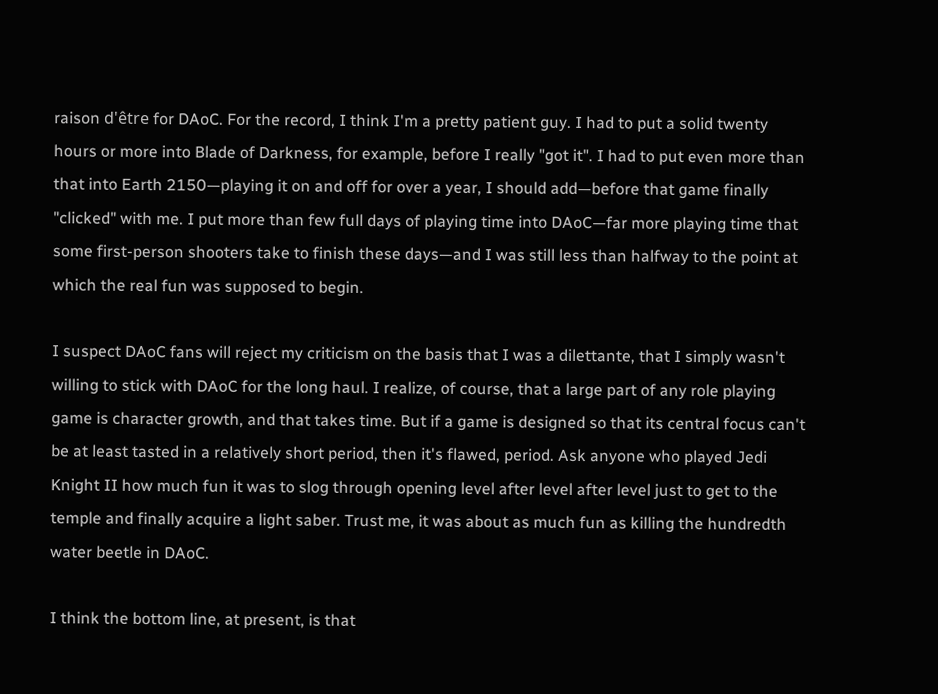raison d'être for DAoC. For the record, I think I'm a pretty patient guy. I had to put a solid twenty hours or more into Blade of Darkness, for example, before I really "got it". I had to put even more than that into Earth 2150—playing it on and off for over a year, I should add—before that game finally "clicked" with me. I put more than few full days of playing time into DAoC—far more playing time that some first-person shooters take to finish these days—and I was still less than halfway to the point at which the real fun was supposed to begin.

I suspect DAoC fans will reject my criticism on the basis that I was a dilettante, that I simply wasn't willing to stick with DAoC for the long haul. I realize, of course, that a large part of any role playing game is character growth, and that takes time. But if a game is designed so that its central focus can't be at least tasted in a relatively short period, then it's flawed, period. Ask anyone who played Jedi Knight II how much fun it was to slog through opening level after level after level just to get to the temple and finally acquire a light saber. Trust me, it was about as much fun as killing the hundredth water beetle in DAoC.

I think the bottom line, at present, is that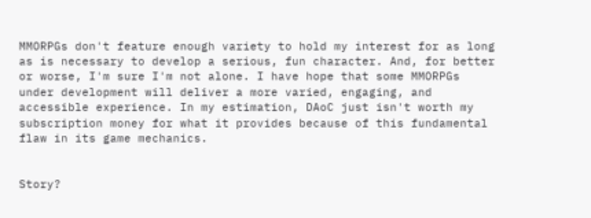MMORPGs don't feature enough variety to hold my interest for as long as is necessary to develop a serious, fun character. And, for better or worse, I'm sure I'm not alone. I have hope that some MMORPGs under development will deliver a more varied, engaging, and accessible experience. In my estimation, DAoC just isn't worth my subscription money for what it provides because of this fundamental flaw in its game mechanics.


Story?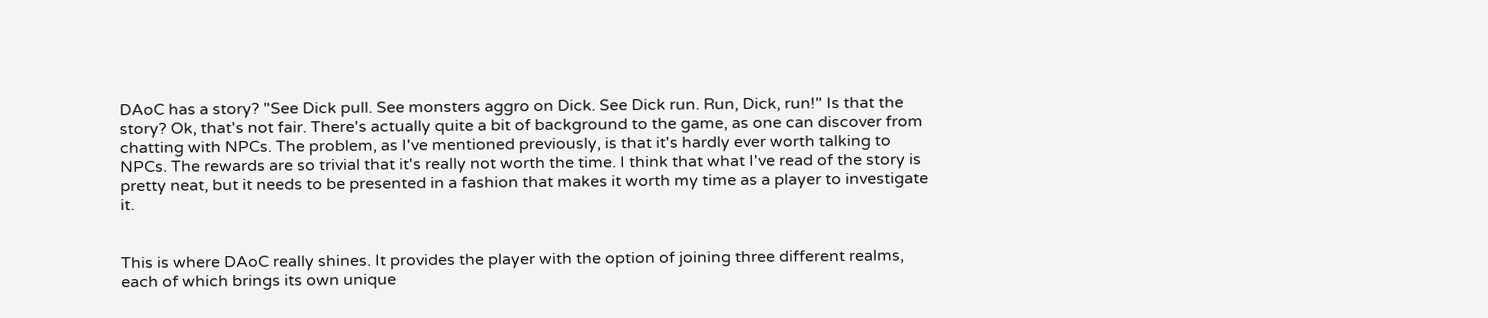DAoC has a story? "See Dick pull. See monsters aggro on Dick. See Dick run. Run, Dick, run!" Is that the story? Ok, that's not fair. There's actually quite a bit of background to the game, as one can discover from chatting with NPCs. The problem, as I've mentioned previously, is that it's hardly ever worth talking to NPCs. The rewards are so trivial that it's really not worth the time. I think that what I've read of the story is pretty neat, but it needs to be presented in a fashion that makes it worth my time as a player to investigate it.


This is where DAoC really shines. It provides the player with the option of joining three different realms, each of which brings its own unique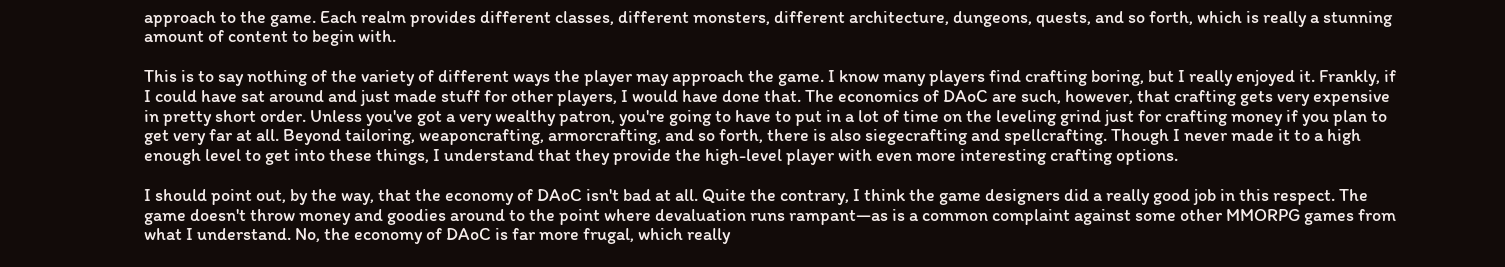approach to the game. Each realm provides different classes, different monsters, different architecture, dungeons, quests, and so forth, which is really a stunning amount of content to begin with.

This is to say nothing of the variety of different ways the player may approach the game. I know many players find crafting boring, but I really enjoyed it. Frankly, if I could have sat around and just made stuff for other players, I would have done that. The economics of DAoC are such, however, that crafting gets very expensive in pretty short order. Unless you've got a very wealthy patron, you're going to have to put in a lot of time on the leveling grind just for crafting money if you plan to get very far at all. Beyond tailoring, weaponcrafting, armorcrafting, and so forth, there is also siegecrafting and spellcrafting. Though I never made it to a high enough level to get into these things, I understand that they provide the high-level player with even more interesting crafting options.

I should point out, by the way, that the economy of DAoC isn't bad at all. Quite the contrary, I think the game designers did a really good job in this respect. The game doesn't throw money and goodies around to the point where devaluation runs rampant—as is a common complaint against some other MMORPG games from what I understand. No, the economy of DAoC is far more frugal, which really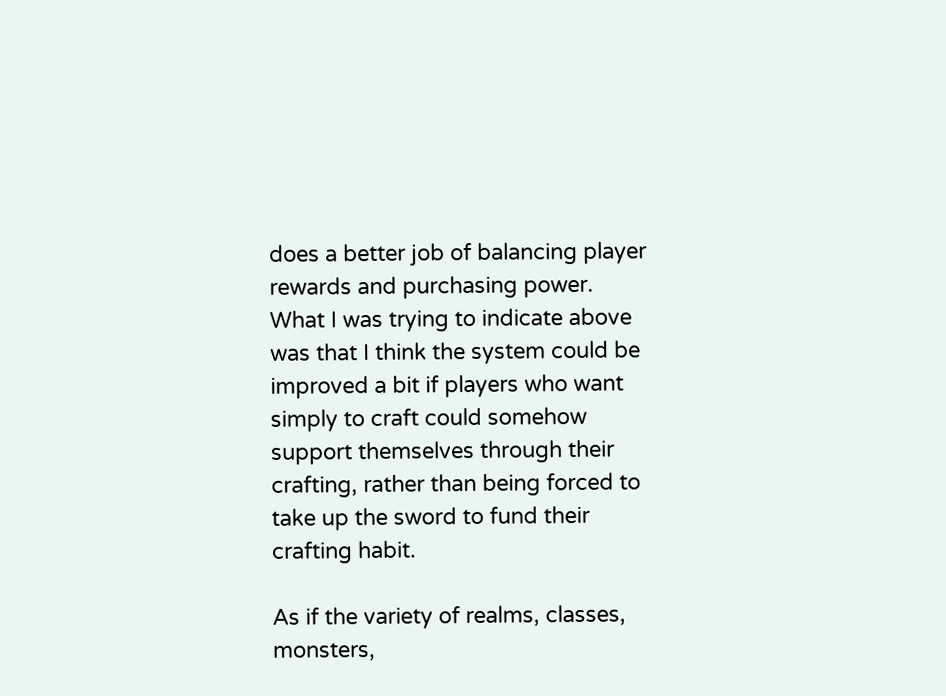does a better job of balancing player rewards and purchasing power. What I was trying to indicate above was that I think the system could be improved a bit if players who want simply to craft could somehow support themselves through their crafting, rather than being forced to take up the sword to fund their crafting habit.

As if the variety of realms, classes, monsters,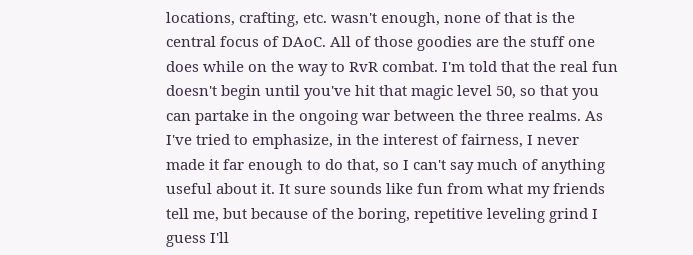locations, crafting, etc. wasn't enough, none of that is the central focus of DAoC. All of those goodies are the stuff one does while on the way to RvR combat. I'm told that the real fun doesn't begin until you've hit that magic level 50, so that you can partake in the ongoing war between the three realms. As I've tried to emphasize, in the interest of fairness, I never made it far enough to do that, so I can't say much of anything useful about it. It sure sounds like fun from what my friends tell me, but because of the boring, repetitive leveling grind I guess I'll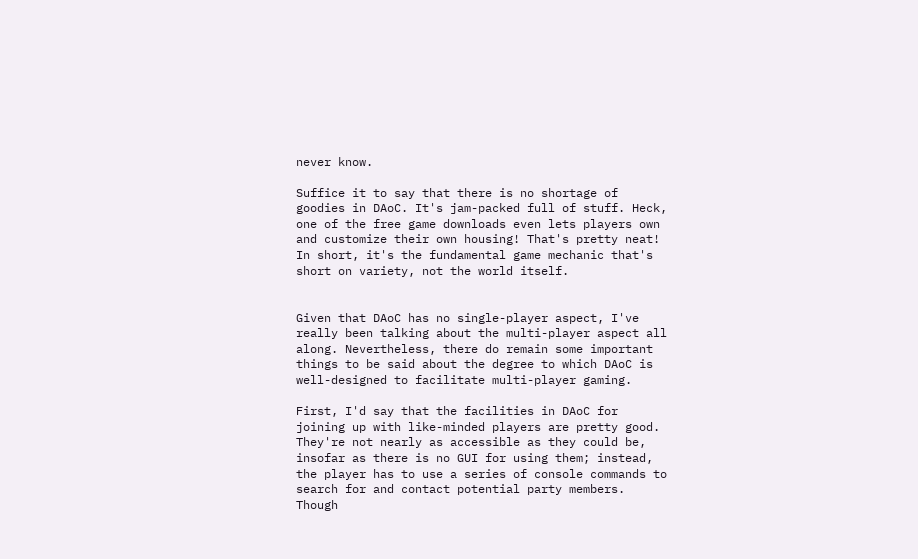never know.

Suffice it to say that there is no shortage of goodies in DAoC. It's jam-packed full of stuff. Heck, one of the free game downloads even lets players own and customize their own housing! That's pretty neat! In short, it's the fundamental game mechanic that's short on variety, not the world itself.


Given that DAoC has no single-player aspect, I've really been talking about the multi-player aspect all along. Nevertheless, there do remain some important things to be said about the degree to which DAoC is well-designed to facilitate multi-player gaming.

First, I'd say that the facilities in DAoC for joining up with like-minded players are pretty good. They're not nearly as accessible as they could be, insofar as there is no GUI for using them; instead, the player has to use a series of console commands to search for and contact potential party members. Though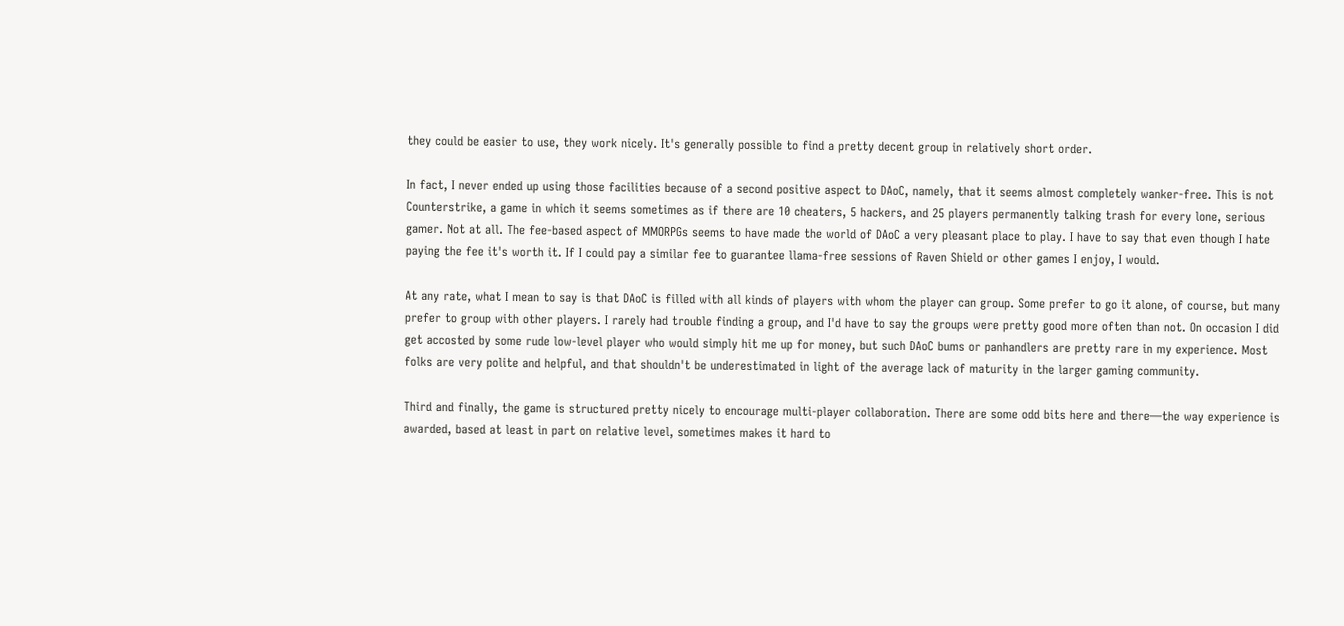they could be easier to use, they work nicely. It's generally possible to find a pretty decent group in relatively short order.

In fact, I never ended up using those facilities because of a second positive aspect to DAoC, namely, that it seems almost completely wanker-free. This is not Counterstrike, a game in which it seems sometimes as if there are 10 cheaters, 5 hackers, and 25 players permanently talking trash for every lone, serious gamer. Not at all. The fee-based aspect of MMORPGs seems to have made the world of DAoC a very pleasant place to play. I have to say that even though I hate paying the fee it's worth it. If I could pay a similar fee to guarantee llama-free sessions of Raven Shield or other games I enjoy, I would.

At any rate, what I mean to say is that DAoC is filled with all kinds of players with whom the player can group. Some prefer to go it alone, of course, but many prefer to group with other players. I rarely had trouble finding a group, and I'd have to say the groups were pretty good more often than not. On occasion I did get accosted by some rude low-level player who would simply hit me up for money, but such DAoC bums or panhandlers are pretty rare in my experience. Most folks are very polite and helpful, and that shouldn't be underestimated in light of the average lack of maturity in the larger gaming community.

Third and finally, the game is structured pretty nicely to encourage multi-player collaboration. There are some odd bits here and there—the way experience is awarded, based at least in part on relative level, sometimes makes it hard to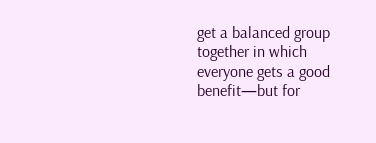get a balanced group together in which everyone gets a good benefit—but for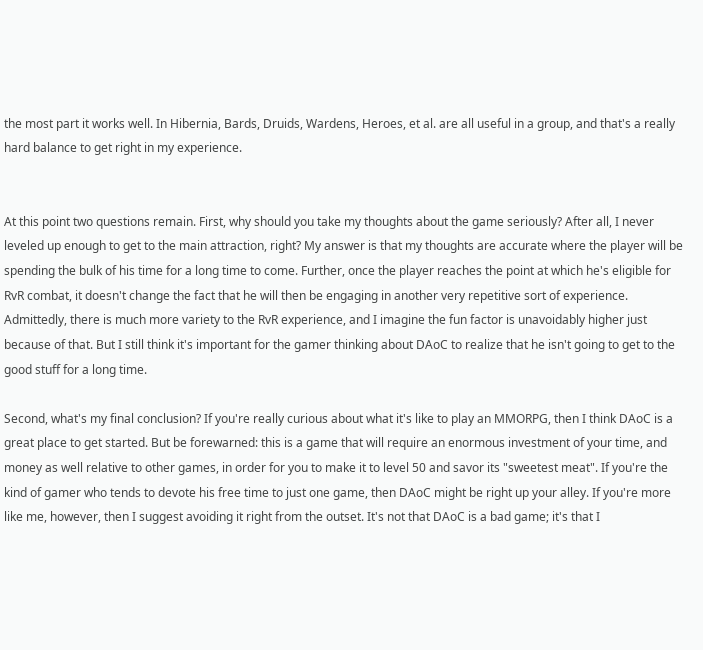the most part it works well. In Hibernia, Bards, Druids, Wardens, Heroes, et al. are all useful in a group, and that's a really hard balance to get right in my experience.


At this point two questions remain. First, why should you take my thoughts about the game seriously? After all, I never leveled up enough to get to the main attraction, right? My answer is that my thoughts are accurate where the player will be spending the bulk of his time for a long time to come. Further, once the player reaches the point at which he's eligible for RvR combat, it doesn't change the fact that he will then be engaging in another very repetitive sort of experience. Admittedly, there is much more variety to the RvR experience, and I imagine the fun factor is unavoidably higher just because of that. But I still think it's important for the gamer thinking about DAoC to realize that he isn't going to get to the good stuff for a long time.

Second, what's my final conclusion? If you're really curious about what it's like to play an MMORPG, then I think DAoC is a great place to get started. But be forewarned: this is a game that will require an enormous investment of your time, and money as well relative to other games, in order for you to make it to level 50 and savor its "sweetest meat". If you're the kind of gamer who tends to devote his free time to just one game, then DAoC might be right up your alley. If you're more like me, however, then I suggest avoiding it right from the outset. It's not that DAoC is a bad game; it's that I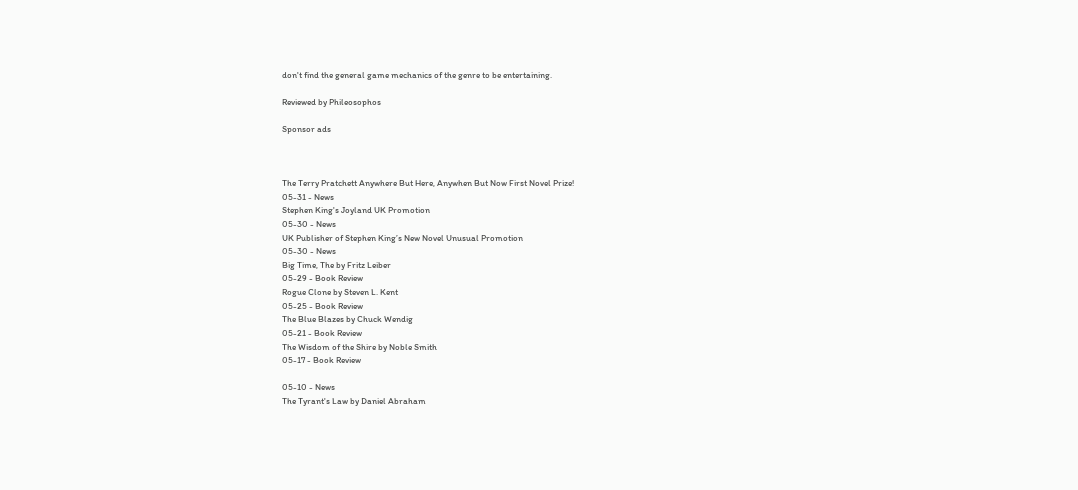don't find the general game mechanics of the genre to be entertaining.

Reviewed by Phileosophos

Sponsor ads



The Terry Pratchett Anywhere But Here, Anywhen But Now First Novel Prize!
05-31 - News
Stephen King's Joyland UK Promotion
05-30 - News
UK Publisher of Stephen King’s New Novel Unusual Promotion
05-30 - News
Big Time, The by Fritz Leiber
05-29 - Book Review
Rogue Clone by Steven L. Kent
05-25 - Book Review
The Blue Blazes by Chuck Wendig
05-21 - Book Review
The Wisdom of the Shire by Noble Smith
05-17 - Book Review

05-10 - News
The Tyrant's Law by Daniel Abraham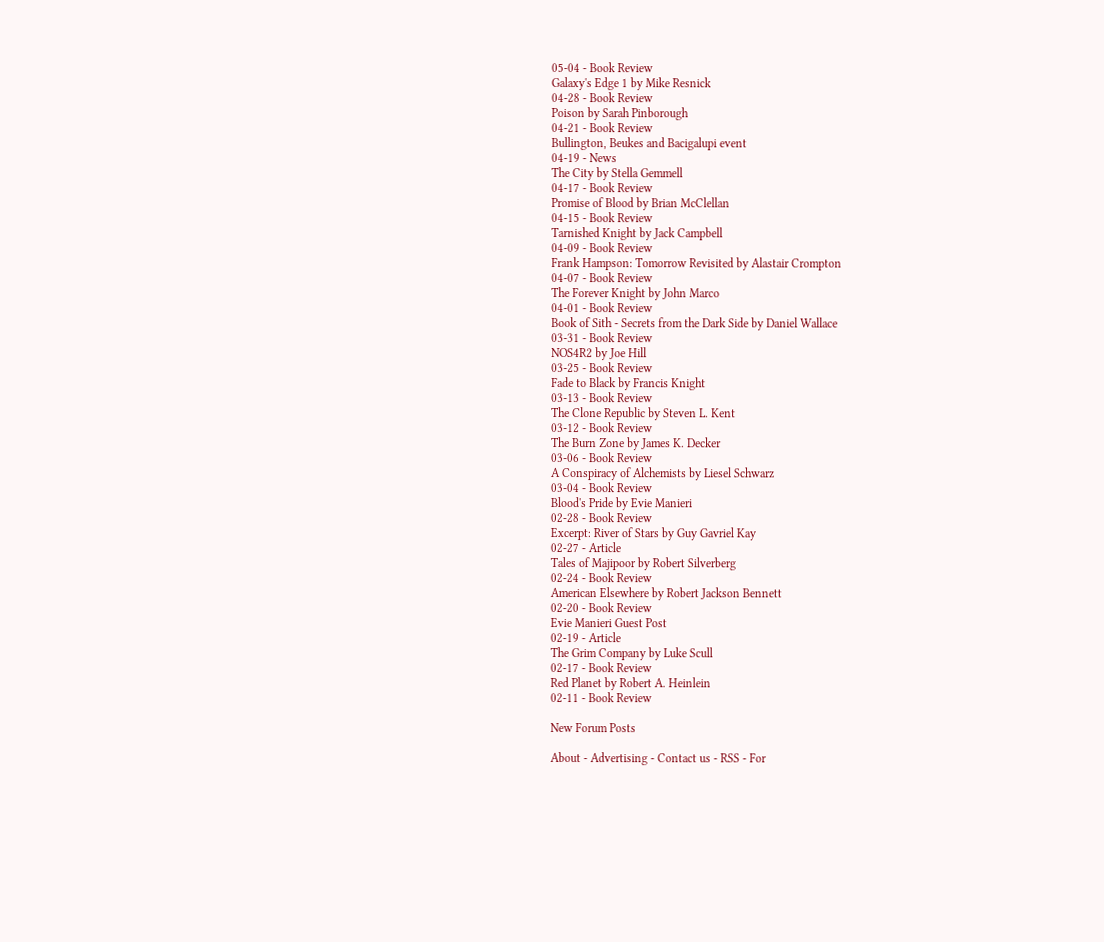05-04 - Book Review
Galaxy's Edge 1 by Mike Resnick
04-28 - Book Review
Poison by Sarah Pinborough
04-21 - Book Review
Bullington, Beukes and Bacigalupi event
04-19 - News
The City by Stella Gemmell
04-17 - Book Review
Promise of Blood by Brian McClellan
04-15 - Book Review
Tarnished Knight by Jack Campbell
04-09 - Book Review
Frank Hampson: Tomorrow Revisited by Alastair Crompton
04-07 - Book Review
The Forever Knight by John Marco
04-01 - Book Review
Book of Sith - Secrets from the Dark Side by Daniel Wallace
03-31 - Book Review
NOS4R2 by Joe Hill
03-25 - Book Review
Fade to Black by Francis Knight
03-13 - Book Review
The Clone Republic by Steven L. Kent
03-12 - Book Review
The Burn Zone by James K. Decker
03-06 - Book Review
A Conspiracy of Alchemists by Liesel Schwarz
03-04 - Book Review
Blood's Pride by Evie Manieri
02-28 - Book Review
Excerpt: River of Stars by Guy Gavriel Kay
02-27 - Article
Tales of Majipoor by Robert Silverberg
02-24 - Book Review
American Elsewhere by Robert Jackson Bennett
02-20 - Book Review
Evie Manieri Guest Post
02-19 - Article
The Grim Company by Luke Scull
02-17 - Book Review
Red Planet by Robert A. Heinlein
02-11 - Book Review

New Forum Posts

About - Advertising - Contact us - RSS - For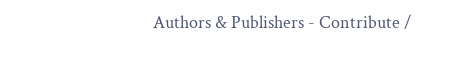Authors & Publishers - Contribute /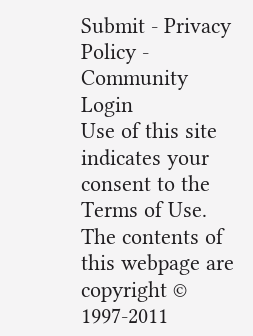Submit - Privacy Policy - Community Login
Use of this site indicates your consent to the Terms of Use. The contents of this webpage are copyright © 1997-2011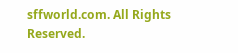sffworld.com. All Rights Reserved.